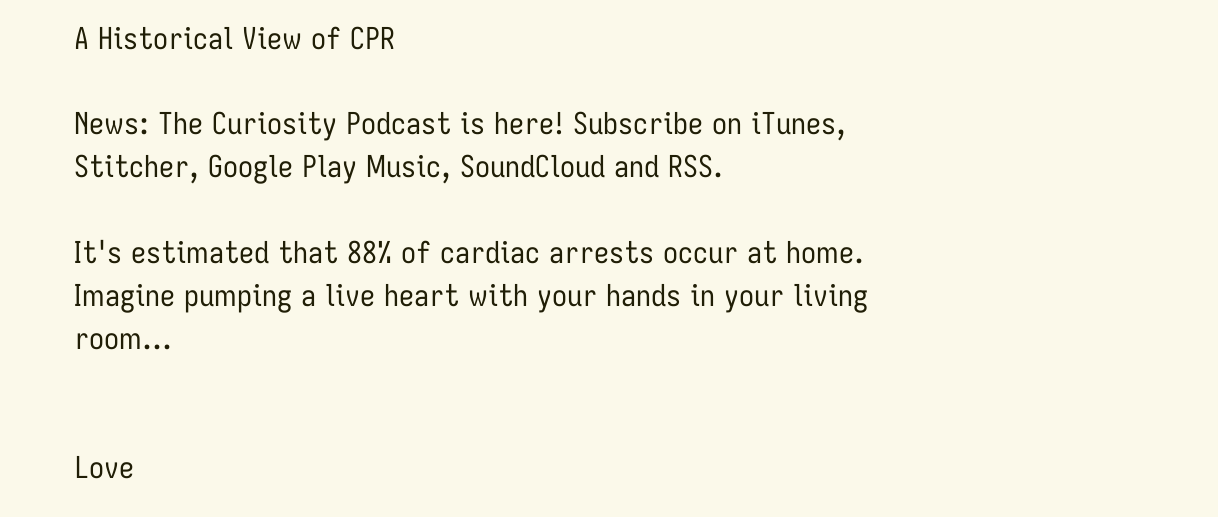A Historical View of CPR

News: The Curiosity Podcast is here! Subscribe on iTunes, Stitcher, Google Play Music, SoundCloud and RSS.

It's estimated that 88% of cardiac arrests occur at home. Imagine pumping a live heart with your hands in your living room...


Love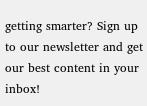getting smarter? Sign up to our newsletter and get our best content in your inbox!